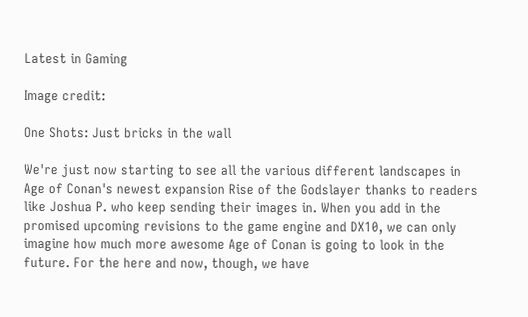Latest in Gaming

Image credit:

One Shots: Just bricks in the wall

We're just now starting to see all the various different landscapes in Age of Conan's newest expansion Rise of the Godslayer thanks to readers like Joshua P. who keep sending their images in. When you add in the promised upcoming revisions to the game engine and DX10, we can only imagine how much more awesome Age of Conan is going to look in the future. For the here and now, though, we have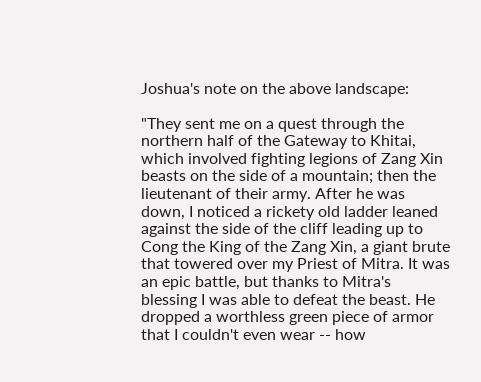Joshua's note on the above landscape:

"They sent me on a quest through the northern half of the Gateway to Khitai, which involved fighting legions of Zang Xin beasts on the side of a mountain; then the lieutenant of their army. After he was down, I noticed a rickety old ladder leaned against the side of the cliff leading up to Cong the King of the Zang Xin, a giant brute that towered over my Priest of Mitra. It was an epic battle, but thanks to Mitra's blessing I was able to defeat the beast. He dropped a worthless green piece of armor that I couldn't even wear -- how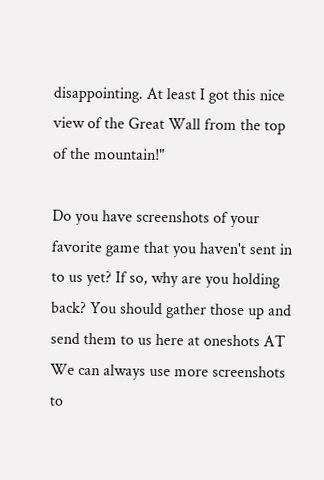disappointing. At least I got this nice view of the Great Wall from the top of the mountain!"

Do you have screenshots of your favorite game that you haven't sent in to us yet? If so, why are you holding back? You should gather those up and send them to us here at oneshots AT We can always use more screenshots to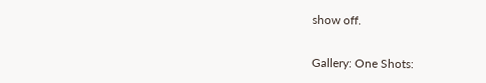show off.

Gallery: One Shots: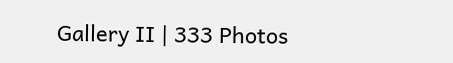Gallery II | 333 Photos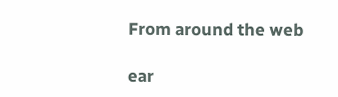From around the web

ear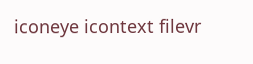iconeye icontext filevr